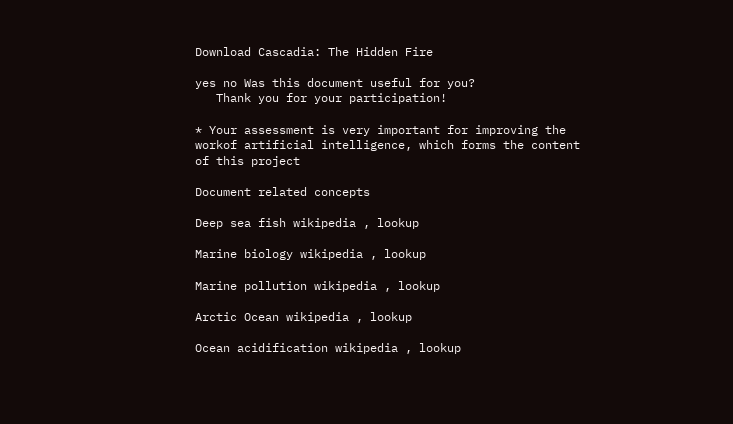Download Cascadia: The Hidden Fire

yes no Was this document useful for you?
   Thank you for your participation!

* Your assessment is very important for improving the workof artificial intelligence, which forms the content of this project

Document related concepts

Deep sea fish wikipedia , lookup

Marine biology wikipedia , lookup

Marine pollution wikipedia , lookup

Arctic Ocean wikipedia , lookup

Ocean acidification wikipedia , lookup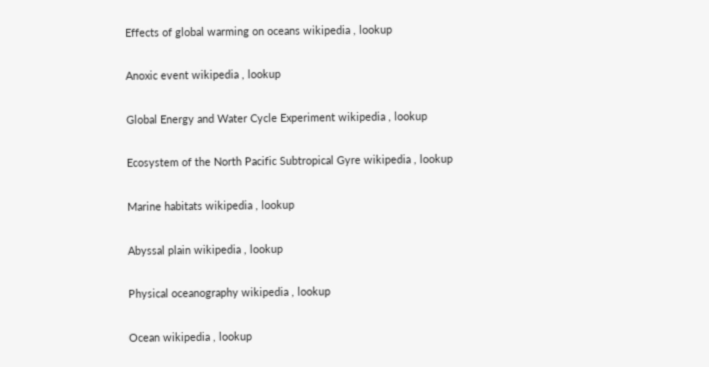Effects of global warming on oceans wikipedia , lookup

Anoxic event wikipedia , lookup

Global Energy and Water Cycle Experiment wikipedia , lookup

Ecosystem of the North Pacific Subtropical Gyre wikipedia , lookup

Marine habitats wikipedia , lookup

Abyssal plain wikipedia , lookup

Physical oceanography wikipedia , lookup

Ocean wikipedia , lookup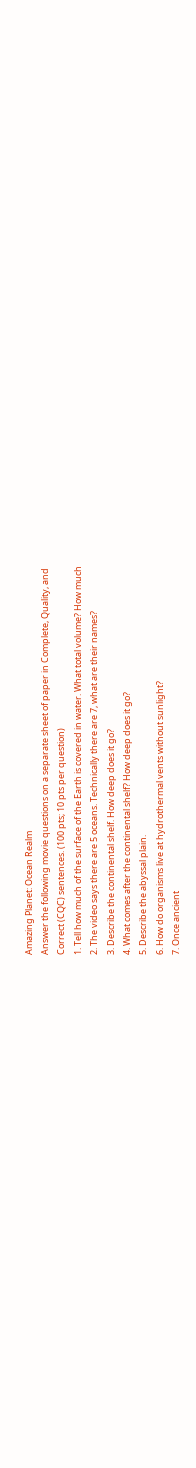Amazing Planet: Ocean Realm
Answer the following movie questions on a separate sheet of paper in Complete, Quality, and
Correct (CQC) sentences. (100 pts; 10 pts per question)
1. Tell how much of the surface of the Earth is covered in water. What total volume? How much
2. The video says there are 5 oceans. Technically there are 7, what are their names?
3. Describe the continental shelf. How deep does it go?
4. What comes after the continental shelf? How deep does it go?
5. Describe the abyssal plain.
6. How do organisms live at hydrothermal vents without sunlight?
7. Once ancient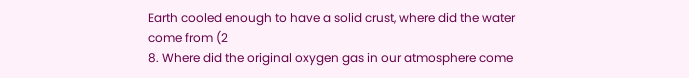Earth cooled enough to have a solid crust, where did the water come from (2
8. Where did the original oxygen gas in our atmosphere come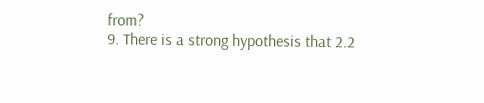from?
9. There is a strong hypothesis that 2.2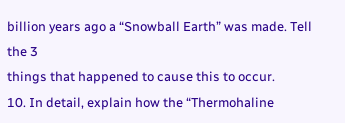billion years ago a “Snowball Earth” was made. Tell the 3
things that happened to cause this to occur.
10. In detail, explain how the “Thermohaline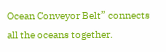Ocean Conveyor Belt” connects all the oceans together.